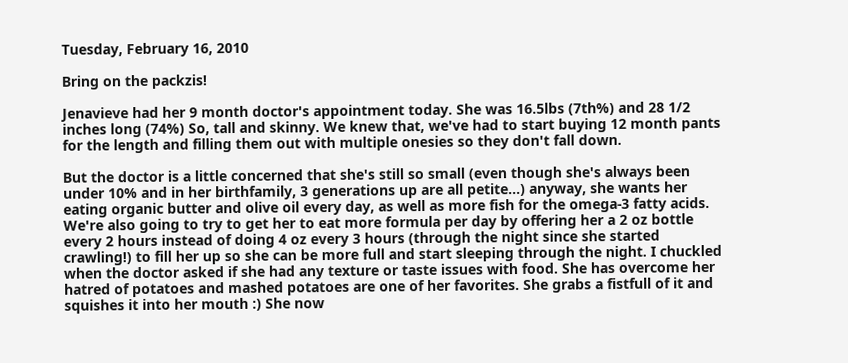Tuesday, February 16, 2010

Bring on the packzis!

Jenavieve had her 9 month doctor's appointment today. She was 16.5lbs (7th%) and 28 1/2 inches long (74%) So, tall and skinny. We knew that, we've had to start buying 12 month pants for the length and filling them out with multiple onesies so they don't fall down.

But the doctor is a little concerned that she's still so small (even though she's always been under 10% and in her birthfamily, 3 generations up are all petite...) anyway, she wants her eating organic butter and olive oil every day, as well as more fish for the omega-3 fatty acids. We're also going to try to get her to eat more formula per day by offering her a 2 oz bottle every 2 hours instead of doing 4 oz every 3 hours (through the night since she started crawling!) to fill her up so she can be more full and start sleeping through the night. I chuckled when the doctor asked if she had any texture or taste issues with food. She has overcome her hatred of potatoes and mashed potatoes are one of her favorites. She grabs a fistfull of it and squishes it into her mouth :) She now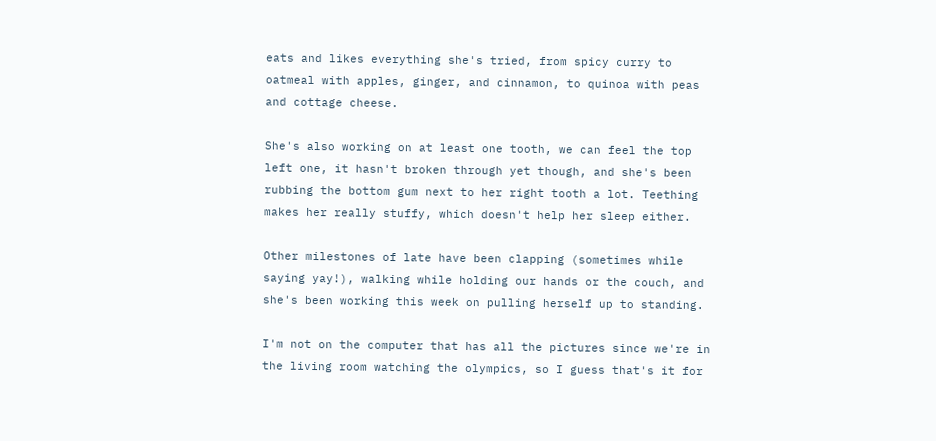eats and likes everything she's tried, from spicy curry to oatmeal with apples, ginger, and cinnamon, to quinoa with peas and cottage cheese.

She's also working on at least one tooth, we can feel the top left one, it hasn't broken through yet though, and she's been rubbing the bottom gum next to her right tooth a lot. Teething makes her really stuffy, which doesn't help her sleep either.

Other milestones of late have been clapping (sometimes while saying yay!), walking while holding our hands or the couch, and she's been working this week on pulling herself up to standing.

I'm not on the computer that has all the pictures since we're in the living room watching the olympics, so I guess that's it for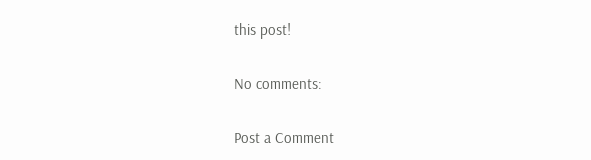this post!

No comments:

Post a Comment